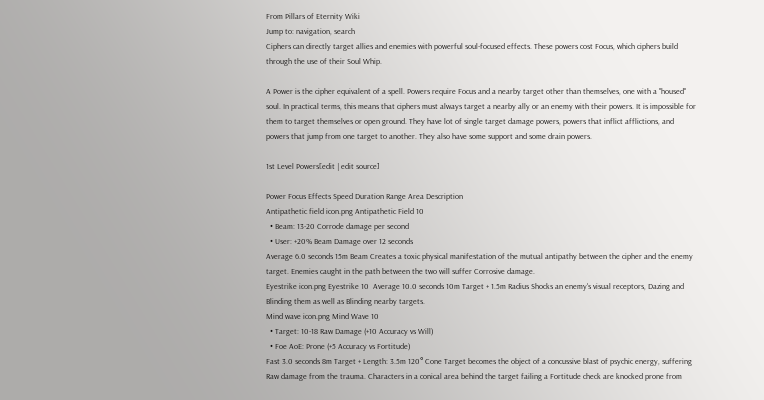From Pillars of Eternity Wiki
Jump to: navigation, search
Ciphers can directly target allies and enemies with powerful soul-focused effects. These powers cost Focus, which ciphers build through the use of their Soul Whip.

A Power is the cipher equivalent of a spell. Powers require Focus and a nearby target other than themselves, one with a "housed" soul. In practical terms, this means that ciphers must always target a nearby ally or an enemy with their powers. It is impossible for them to target themselves or open ground. They have lot of single target damage powers, powers that inflict afflictions, and powers that jump from one target to another. They also have some support and some drain powers.

1st Level Powers[edit | edit source]

Power Focus Effects Speed Duration Range Area Description
Antipathetic field icon.png Antipathetic Field 10
  • Beam: 13-20 Corrode damage per second
  • User: +20% Beam Damage over 12 seconds
Average 6.0 seconds 15m Beam Creates a toxic physical manifestation of the mutual antipathy between the cipher and the enemy target. Enemies caught in the path between the two will suffer Corrosive damage.
Eyestrike icon.png Eyestrike 10  Average 10.0 seconds 10m Target + 1.5m Radius Shocks an enemy's visual receptors, Dazing and Blinding them as well as Blinding nearby targets.
Mind wave icon.png Mind Wave 10
  • Target: 10-18 Raw Damage (+10 Accuracy vs Will)
  • Foe AoE: Prone (+5 Accuracy vs Fortitude)
Fast 3.0 seconds 8m Target + Length: 3.5m 120° Cone Target becomes the object of a concussive blast of psychic energy, suffering Raw damage from the trauma. Characters in a conical area behind the target failing a Fortitude check are knocked prone from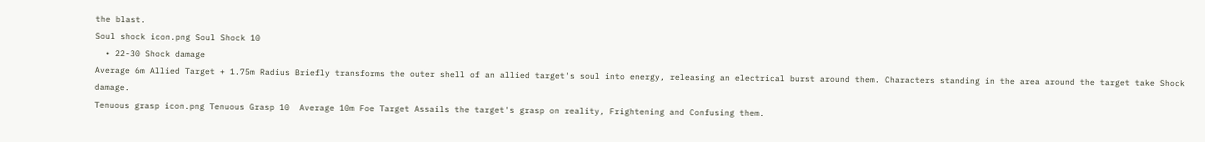the blast.
Soul shock icon.png Soul Shock 10
  • 22-30 Shock damage
Average 6m Allied Target + 1.75m Radius Briefly transforms the outer shell of an allied target's soul into energy, releasing an electrical burst around them. Characters standing in the area around the target take Shock damage.
Tenuous grasp icon.png Tenuous Grasp 10  Average 10m Foe Target Assails the target's grasp on reality, Frightening and Confusing them.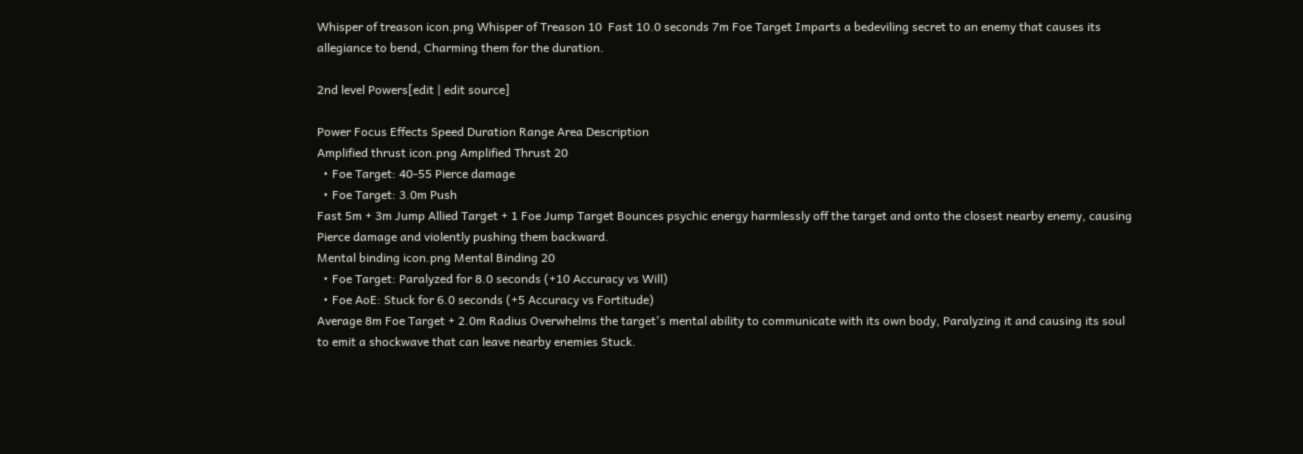Whisper of treason icon.png Whisper of Treason 10  Fast 10.0 seconds 7m Foe Target Imparts a bedeviling secret to an enemy that causes its allegiance to bend, Charming them for the duration.

2nd level Powers[edit | edit source]

Power Focus Effects Speed Duration Range Area Description
Amplified thrust icon.png Amplified Thrust 20
  • Foe Target: 40-55 Pierce damage
  • Foe Target: 3.0m Push
Fast 5m + 3m Jump Allied Target + 1 Foe Jump Target Bounces psychic energy harmlessly off the target and onto the closest nearby enemy, causing Pierce damage and violently pushing them backward.
Mental binding icon.png Mental Binding 20
  • Foe Target: Paralyzed for 8.0 seconds (+10 Accuracy vs Will)
  • Foe AoE: Stuck for 6.0 seconds (+5 Accuracy vs Fortitude)
Average 8m Foe Target + 2.0m Radius Overwhelms the target's mental ability to communicate with its own body, Paralyzing it and causing its soul to emit a shockwave that can leave nearby enemies Stuck.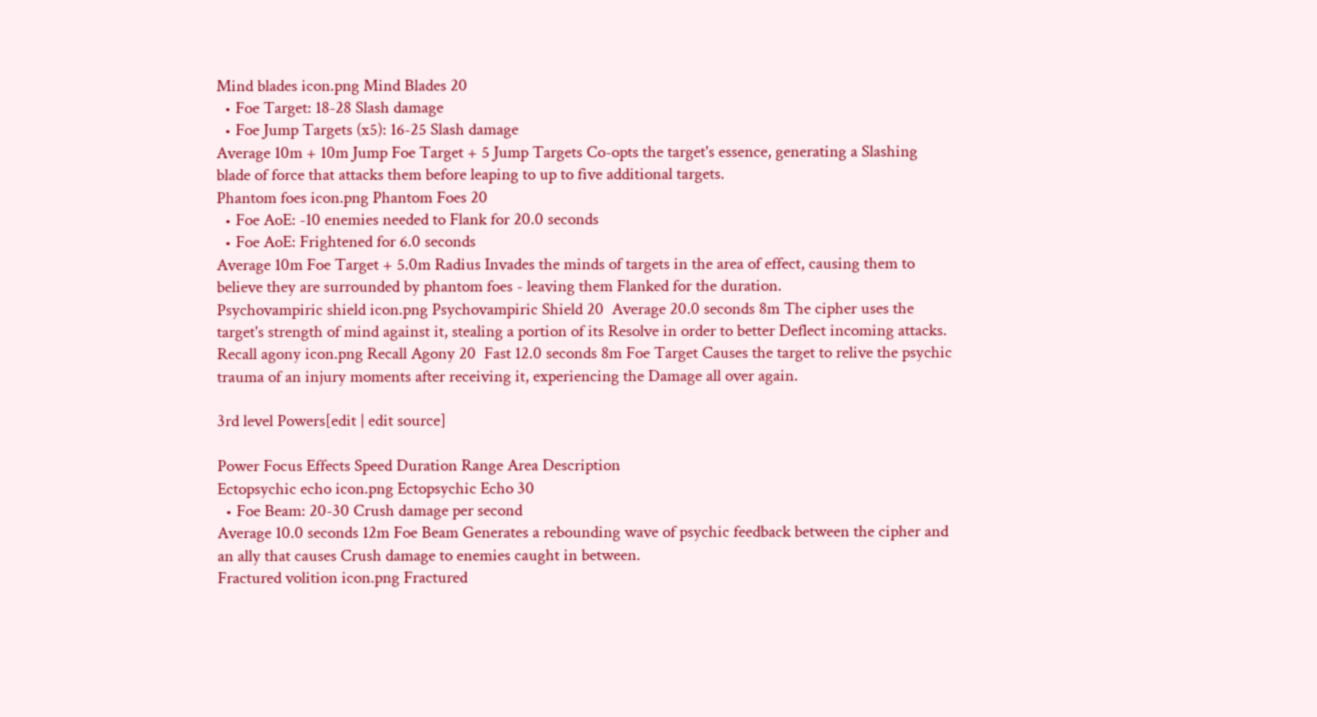Mind blades icon.png Mind Blades 20
  • Foe Target: 18-28 Slash damage
  • Foe Jump Targets (x5): 16-25 Slash damage
Average 10m + 10m Jump Foe Target + 5 Jump Targets Co-opts the target's essence, generating a Slashing blade of force that attacks them before leaping to up to five additional targets.
Phantom foes icon.png Phantom Foes 20
  • Foe AoE: -10 enemies needed to Flank for 20.0 seconds
  • Foe AoE: Frightened for 6.0 seconds
Average 10m Foe Target + 5.0m Radius Invades the minds of targets in the area of effect, causing them to believe they are surrounded by phantom foes - leaving them Flanked for the duration.
Psychovampiric shield icon.png Psychovampiric Shield 20  Average 20.0 seconds 8m The cipher uses the target's strength of mind against it, stealing a portion of its Resolve in order to better Deflect incoming attacks.
Recall agony icon.png Recall Agony 20  Fast 12.0 seconds 8m Foe Target Causes the target to relive the psychic trauma of an injury moments after receiving it, experiencing the Damage all over again.

3rd level Powers[edit | edit source]

Power Focus Effects Speed Duration Range Area Description
Ectopsychic echo icon.png Ectopsychic Echo 30
  • Foe Beam: 20-30 Crush damage per second
Average 10.0 seconds 12m Foe Beam Generates a rebounding wave of psychic feedback between the cipher and an ally that causes Crush damage to enemies caught in between.
Fractured volition icon.png Fractured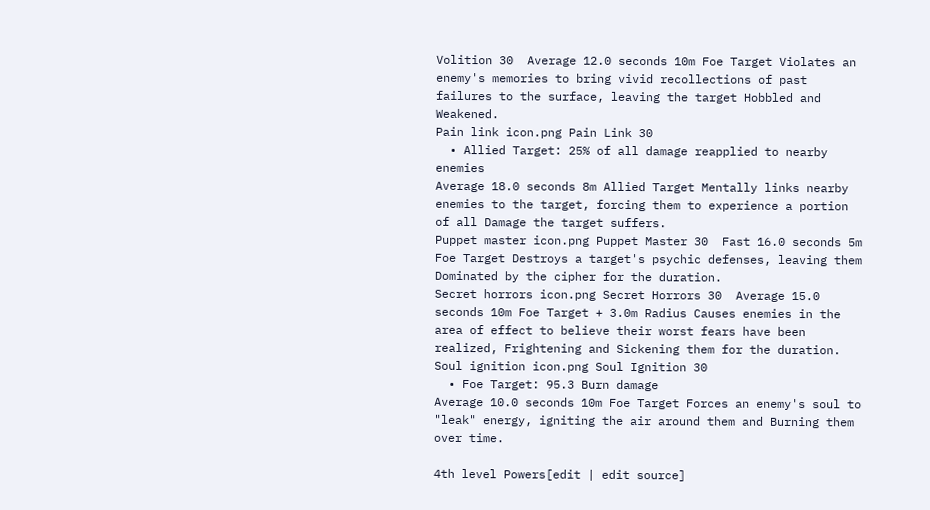Volition 30  Average 12.0 seconds 10m Foe Target Violates an enemy's memories to bring vivid recollections of past failures to the surface, leaving the target Hobbled and Weakened.
Pain link icon.png Pain Link 30
  • Allied Target: 25% of all damage reapplied to nearby enemies
Average 18.0 seconds 8m Allied Target Mentally links nearby enemies to the target, forcing them to experience a portion of all Damage the target suffers.
Puppet master icon.png Puppet Master 30  Fast 16.0 seconds 5m Foe Target Destroys a target's psychic defenses, leaving them Dominated by the cipher for the duration.
Secret horrors icon.png Secret Horrors 30  Average 15.0 seconds 10m Foe Target + 3.0m Radius Causes enemies in the area of effect to believe their worst fears have been realized, Frightening and Sickening them for the duration.
Soul ignition icon.png Soul Ignition 30
  • Foe Target: 95.3 Burn damage
Average 10.0 seconds 10m Foe Target Forces an enemy's soul to "leak" energy, igniting the air around them and Burning them over time.

4th level Powers[edit | edit source]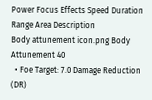Power Focus Effects Speed Duration Range Area Description
Body attunement icon.png Body Attunement 40
  • Foe Target: 7.0 Damage Reduction (DR)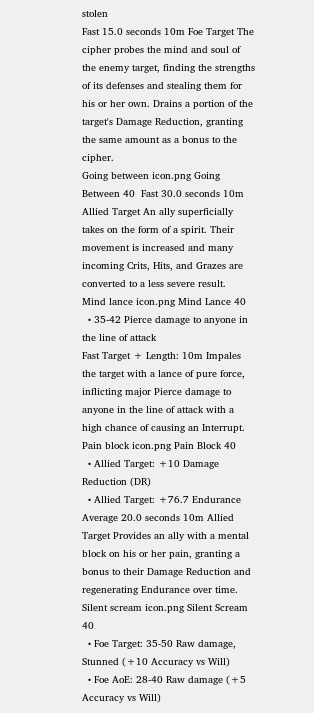stolen
Fast 15.0 seconds 10m Foe Target The cipher probes the mind and soul of the enemy target, finding the strengths of its defenses and stealing them for his or her own. Drains a portion of the target's Damage Reduction, granting the same amount as a bonus to the cipher.
Going between icon.png Going Between 40  Fast 30.0 seconds 10m Allied Target An ally superficially takes on the form of a spirit. Their movement is increased and many incoming Crits, Hits, and Grazes are converted to a less severe result.
Mind lance icon.png Mind Lance 40
  • 35-42 Pierce damage to anyone in the line of attack
Fast Target + Length: 10m Impales the target with a lance of pure force, inflicting major Pierce damage to anyone in the line of attack with a high chance of causing an Interrupt.
Pain block icon.png Pain Block 40
  • Allied Target: +10 Damage Reduction (DR)
  • Allied Target: +76.7 Endurance
Average 20.0 seconds 10m Allied Target Provides an ally with a mental block on his or her pain, granting a bonus to their Damage Reduction and regenerating Endurance over time.
Silent scream icon.png Silent Scream 40
  • Foe Target: 35-50 Raw damage, Stunned (+10 Accuracy vs Will)
  • Foe AoE: 28-40 Raw damage (+5 Accuracy vs Will)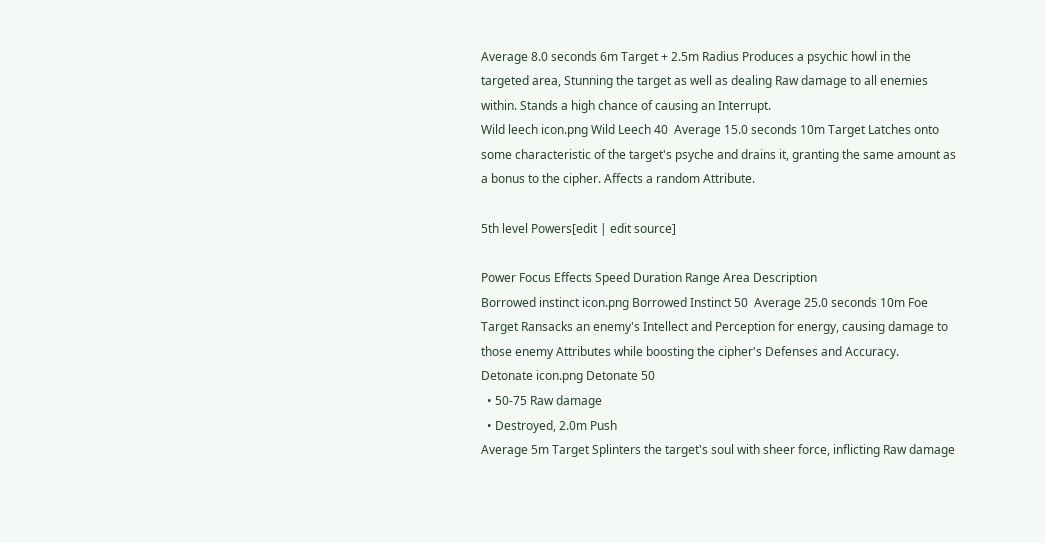Average 8.0 seconds 6m Target + 2.5m Radius Produces a psychic howl in the targeted area, Stunning the target as well as dealing Raw damage to all enemies within. Stands a high chance of causing an Interrupt.
Wild leech icon.png Wild Leech 40  Average 15.0 seconds 10m Target Latches onto some characteristic of the target's psyche and drains it, granting the same amount as a bonus to the cipher. Affects a random Attribute.

5th level Powers[edit | edit source]

Power Focus Effects Speed Duration Range Area Description
Borrowed instinct icon.png Borrowed Instinct 50  Average 25.0 seconds 10m Foe Target Ransacks an enemy's Intellect and Perception for energy, causing damage to those enemy Attributes while boosting the cipher's Defenses and Accuracy.
Detonate icon.png Detonate 50
  • 50-75 Raw damage
  • Destroyed, 2.0m Push
Average 5m Target Splinters the target's soul with sheer force, inflicting Raw damage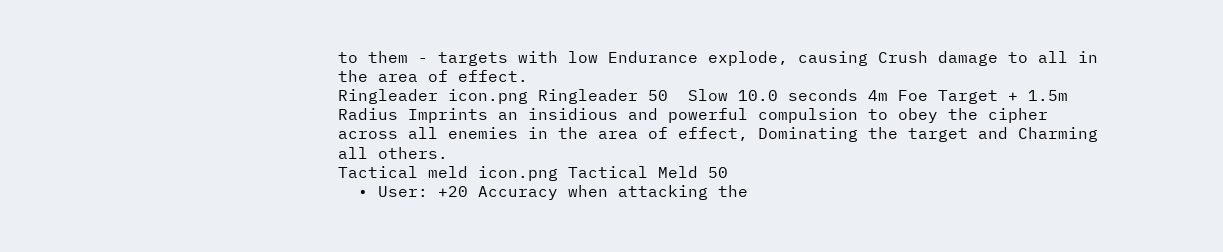to them - targets with low Endurance explode, causing Crush damage to all in the area of effect.
Ringleader icon.png Ringleader 50  Slow 10.0 seconds 4m Foe Target + 1.5m Radius Imprints an insidious and powerful compulsion to obey the cipher across all enemies in the area of effect, Dominating the target and Charming all others.
Tactical meld icon.png Tactical Meld 50
  • User: +20 Accuracy when attacking the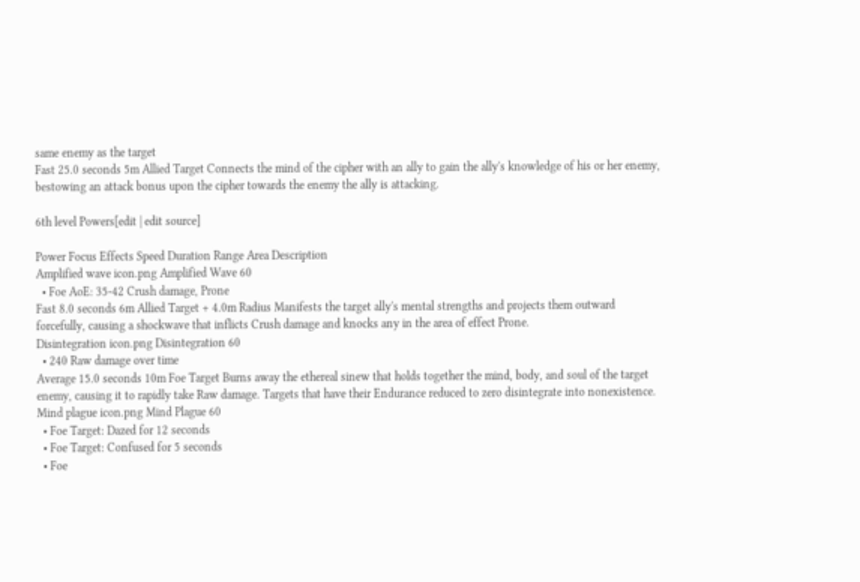same enemy as the target
Fast 25.0 seconds 5m Allied Target Connects the mind of the cipher with an ally to gain the ally's knowledge of his or her enemy, bestowing an attack bonus upon the cipher towards the enemy the ally is attacking.

6th level Powers[edit | edit source]

Power Focus Effects Speed Duration Range Area Description
Amplified wave icon.png Amplified Wave 60
  • Foe AoE: 35-42 Crush damage, Prone
Fast 8.0 seconds 6m Allied Target + 4.0m Radius Manifests the target ally's mental strengths and projects them outward forcefully, causing a shockwave that inflicts Crush damage and knocks any in the area of effect Prone.
Disintegration icon.png Disintegration 60
  • 240 Raw damage over time
Average 15.0 seconds 10m Foe Target Burns away the ethereal sinew that holds together the mind, body, and soul of the target enemy, causing it to rapidly take Raw damage. Targets that have their Endurance reduced to zero disintegrate into nonexistence.
Mind plague icon.png Mind Plague 60
  • Foe Target: Dazed for 12 seconds
  • Foe Target: Confused for 5 seconds
  • Foe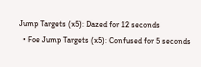Jump Targets (x5): Dazed for 12 seconds
  • Foe Jump Targets (x5): Confused for 5 seconds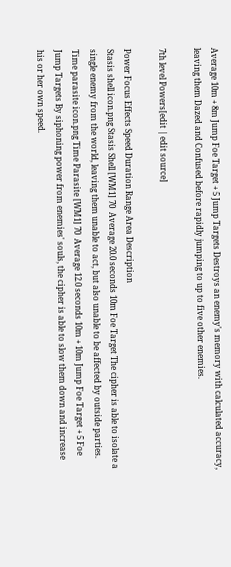Average 10m + 8m Jump Foe Target + 5 Jump Targets Destroys an enemy's memory with calculated accuracy, leaving them Dazed and Confused before rapidly jumping to up to five other enemies.

7th level Powers[edit | edit source]

Power Focus Effects Speed Duration Range Area Description
Stasis shell icon.png Stasis Shell [WM1] 70  Average 20.0 seconds 10m Foe Target The cipher is able to isolate a single enemy from the world, leaving them unable to act, but also unable to be affected by outside parties.
Time parasite icon.png Time Parasite [WM1] 70  Average 12.0 seconds 10m + 10m Jump Foe Target + 5 Foe Jump Targets By siphoning power from enemies' souls, the cipher is able to slow them down and increase his or her own speed.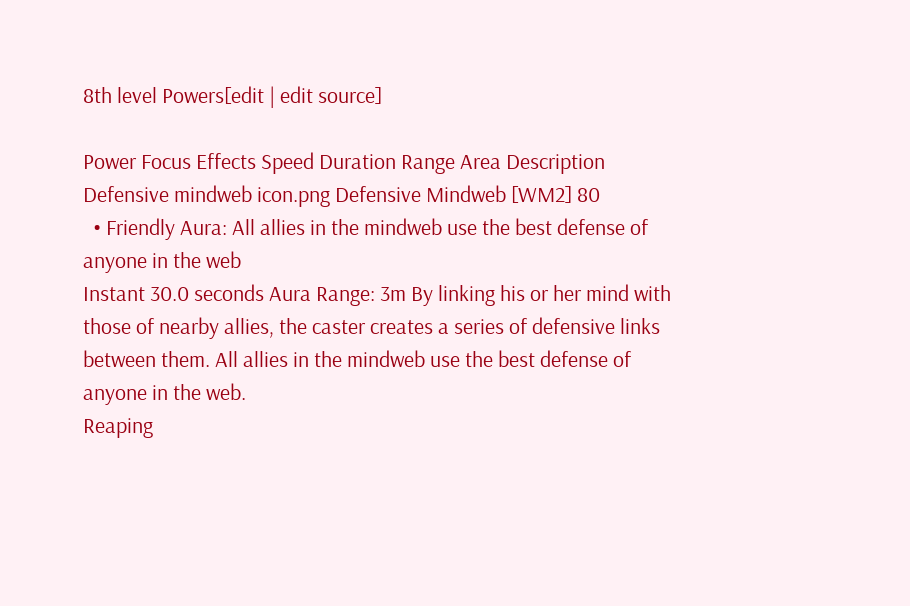8th level Powers[edit | edit source]

Power Focus Effects Speed Duration Range Area Description
Defensive mindweb icon.png Defensive Mindweb [WM2] 80
  • Friendly Aura: All allies in the mindweb use the best defense of anyone in the web
Instant 30.0 seconds Aura Range: 3m By linking his or her mind with those of nearby allies, the caster creates a series of defensive links between them. All allies in the mindweb use the best defense of anyone in the web.
Reaping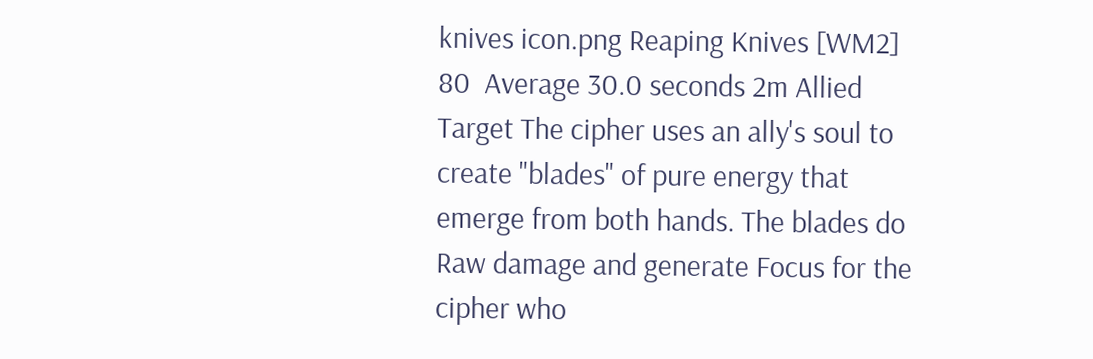knives icon.png Reaping Knives [WM2] 80  Average 30.0 seconds 2m Allied Target The cipher uses an ally's soul to create "blades" of pure energy that emerge from both hands. The blades do Raw damage and generate Focus for the cipher who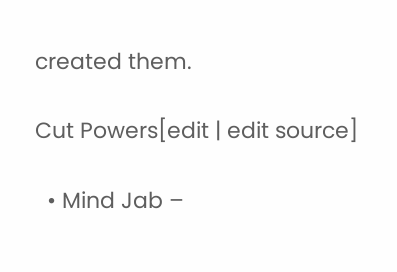created them.

Cut Powers[edit | edit source]

  • Mind Jab –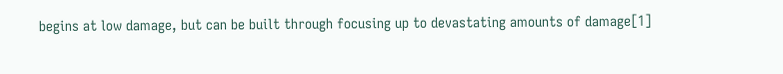begins at low damage, but can be built through focusing up to devastating amounts of damage[1]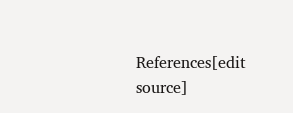References[edit source]